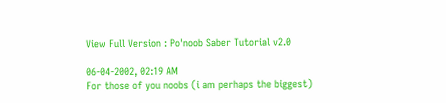View Full Version : Po'noob Saber Tutorial v2.0

06-04-2002, 02:19 AM
For those of you noobs (i am perhaps the biggest)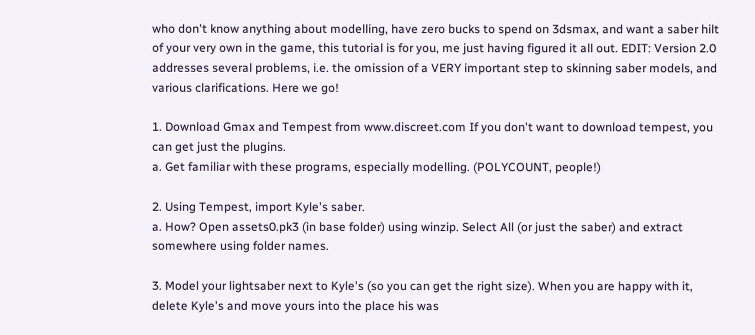who don't know anything about modelling, have zero bucks to spend on 3dsmax, and want a saber hilt of your very own in the game, this tutorial is for you, me just having figured it all out. EDIT: Version 2.0 addresses several problems, i.e. the omission of a VERY important step to skinning saber models, and various clarifications. Here we go!

1. Download Gmax and Tempest from www.discreet.com If you don't want to download tempest, you can get just the plugins.
a. Get familiar with these programs, especially modelling. (POLYCOUNT, people!)

2. Using Tempest, import Kyle's saber.
a. How? Open assets0.pk3 (in base folder) using winzip. Select All (or just the saber) and extract somewhere using folder names.

3. Model your lightsaber next to Kyle's (so you can get the right size). When you are happy with it, delete Kyle's and move yours into the place his was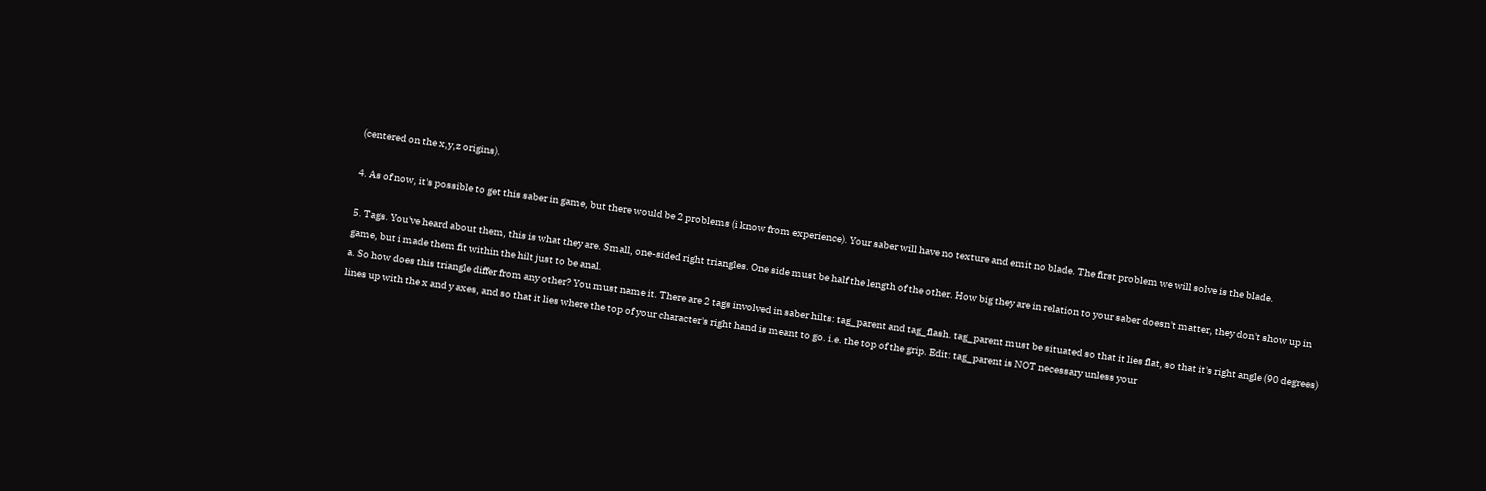(centered on the x,y,z origins).

4. As of now, it's possible to get this saber in game, but there would be 2 problems (i know from experience). Your saber will have no texture and emit no blade. The first problem we will solve is the blade.

5. Tags. You've heard about them, this is what they are. Small, one-sided right triangles. One side must be half the length of the other. How big they are in relation to your saber doesn't matter, they don't show up in game, but i made them fit within the hilt just to be anal.
a. So how does this triangle differ from any other? You must name it. There are 2 tags involved in saber hilts: tag_parent and tag_flash. tag_parent must be situated so that it lies flat, so that it's right angle (90 degrees) lines up with the x and y axes, and so that it lies where the top of your character's right hand is meant to go. i.e. the top of the grip. Edit: tag_parent is NOT necessary unless your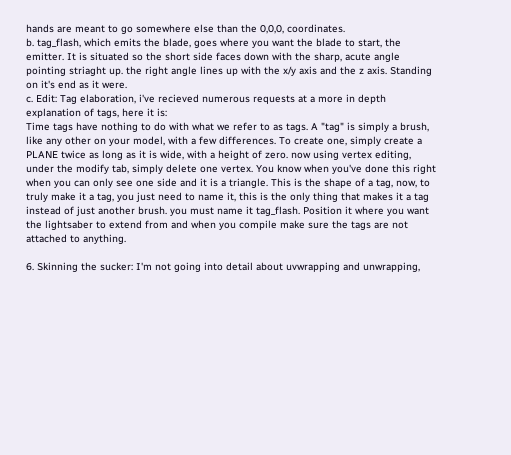hands are meant to go somewhere else than the 0,0,0, coordinates.
b. tag_flash, which emits the blade, goes where you want the blade to start, the emitter. It is situated so the short side faces down with the sharp, acute angle pointing striaght up. the right angle lines up with the x/y axis and the z axis. Standing on it's end as it were.
c. Edit: Tag elaboration, i've recieved numerous requests at a more in depth explanation of tags, here it is:
Time tags have nothing to do with what we refer to as tags. A "tag" is simply a brush, like any other on your model, with a few differences. To create one, simply create a PLANE twice as long as it is wide, with a height of zero. now using vertex editing, under the modify tab, simply delete one vertex. You know when you've done this right when you can only see one side and it is a triangle. This is the shape of a tag, now, to truly make it a tag, you just need to name it, this is the only thing that makes it a tag instead of just another brush. you must name it tag_flash. Position it where you want the lightsaber to extend from and when you compile make sure the tags are not attached to anything.

6. Skinning the sucker: I'm not going into detail about uvwrapping and unwrapping,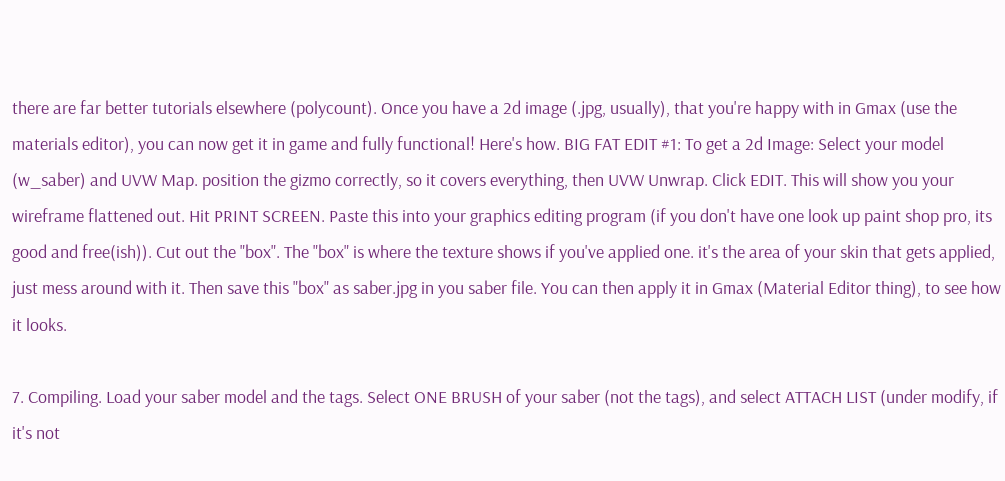there are far better tutorials elsewhere (polycount). Once you have a 2d image (.jpg, usually), that you're happy with in Gmax (use the materials editor), you can now get it in game and fully functional! Here's how. BIG FAT EDIT #1: To get a 2d Image: Select your model (w_saber) and UVW Map. position the gizmo correctly, so it covers everything, then UVW Unwrap. Click EDIT. This will show you your wireframe flattened out. Hit PRINT SCREEN. Paste this into your graphics editing program (if you don't have one look up paint shop pro, its good and free(ish)). Cut out the "box". The "box" is where the texture shows if you've applied one. it's the area of your skin that gets applied, just mess around with it. Then save this "box" as saber.jpg in you saber file. You can then apply it in Gmax (Material Editor thing), to see how it looks.

7. Compiling. Load your saber model and the tags. Select ONE BRUSH of your saber (not the tags), and select ATTACH LIST (under modify, if it's not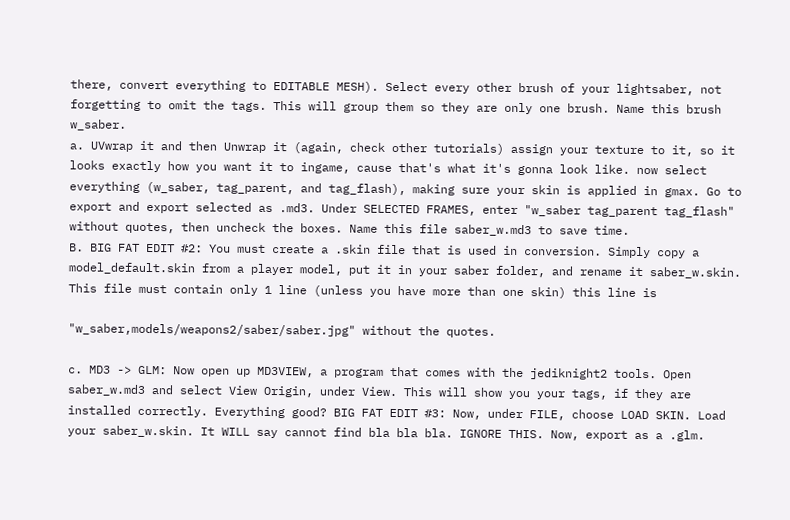there, convert everything to EDITABLE MESH). Select every other brush of your lightsaber, not forgetting to omit the tags. This will group them so they are only one brush. Name this brush w_saber.
a. UVwrap it and then Unwrap it (again, check other tutorials) assign your texture to it, so it looks exactly how you want it to ingame, cause that's what it's gonna look like. now select everything (w_saber, tag_parent, and tag_flash), making sure your skin is applied in gmax. Go to export and export selected as .md3. Under SELECTED FRAMES, enter "w_saber tag_parent tag_flash" without quotes, then uncheck the boxes. Name this file saber_w.md3 to save time.
B. BIG FAT EDIT #2: You must create a .skin file that is used in conversion. Simply copy a model_default.skin from a player model, put it in your saber folder, and rename it saber_w.skin. This file must contain only 1 line (unless you have more than one skin) this line is

"w_saber,models/weapons2/saber/saber.jpg" without the quotes.

c. MD3 -> GLM: Now open up MD3VIEW, a program that comes with the jediknight2 tools. Open saber_w.md3 and select View Origin, under View. This will show you your tags, if they are installed correctly. Everything good? BIG FAT EDIT #3: Now, under FILE, choose LOAD SKIN. Load your saber_w.skin. It WILL say cannot find bla bla bla. IGNORE THIS. Now, export as a .glm.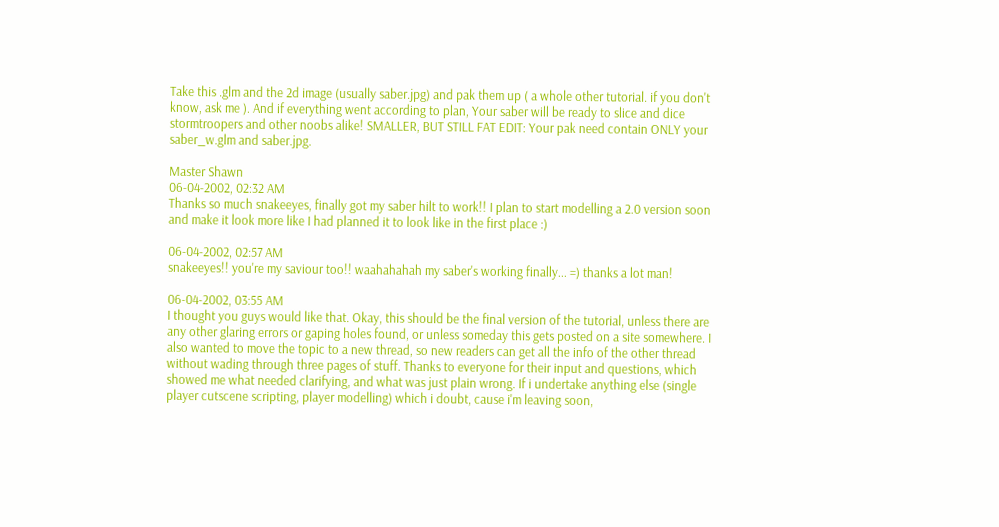Take this .glm and the 2d image (usually saber.jpg) and pak them up ( a whole other tutorial. if you don't know, ask me ). And if everything went according to plan, Your saber will be ready to slice and dice stormtroopers and other noobs alike! SMALLER, BUT STILL FAT EDIT: Your pak need contain ONLY your saber_w.glm and saber.jpg.

Master Shawn
06-04-2002, 02:32 AM
Thanks so much snakeeyes, finally got my saber hilt to work!! I plan to start modelling a 2.0 version soon and make it look more like I had planned it to look like in the first place :)

06-04-2002, 02:57 AM
snakeeyes!! you're my saviour too!! waahahahah my saber's working finally... =) thanks a lot man!

06-04-2002, 03:55 AM
I thought you guys would like that. Okay, this should be the final version of the tutorial, unless there are any other glaring errors or gaping holes found, or unless someday this gets posted on a site somewhere. I also wanted to move the topic to a new thread, so new readers can get all the info of the other thread without wading through three pages of stuff. Thanks to everyone for their input and questions, which showed me what needed clarifying, and what was just plain wrong. If i undertake anything else (single player cutscene scripting, player modelling) which i doubt, cause i'm leaving soon,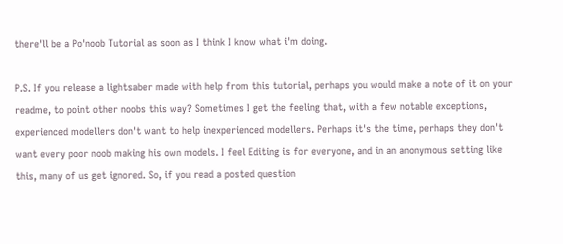there'll be a Po'noob Tutorial as soon as I think I know what i'm doing.

P.S. If you release a lightsaber made with help from this tutorial, perhaps you would make a note of it on your readme, to point other noobs this way? Sometimes I get the feeling that, with a few notable exceptions, experienced modellers don't want to help inexperienced modellers. Perhaps it's the time, perhaps they don't want every poor noob making his own models. I feel Editing is for everyone, and in an anonymous setting like this, many of us get ignored. So, if you read a posted question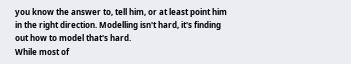you know the answer to, tell him, or at least point him in the right direction. Modelling isn't hard, it's finding out how to model that's hard.
While most of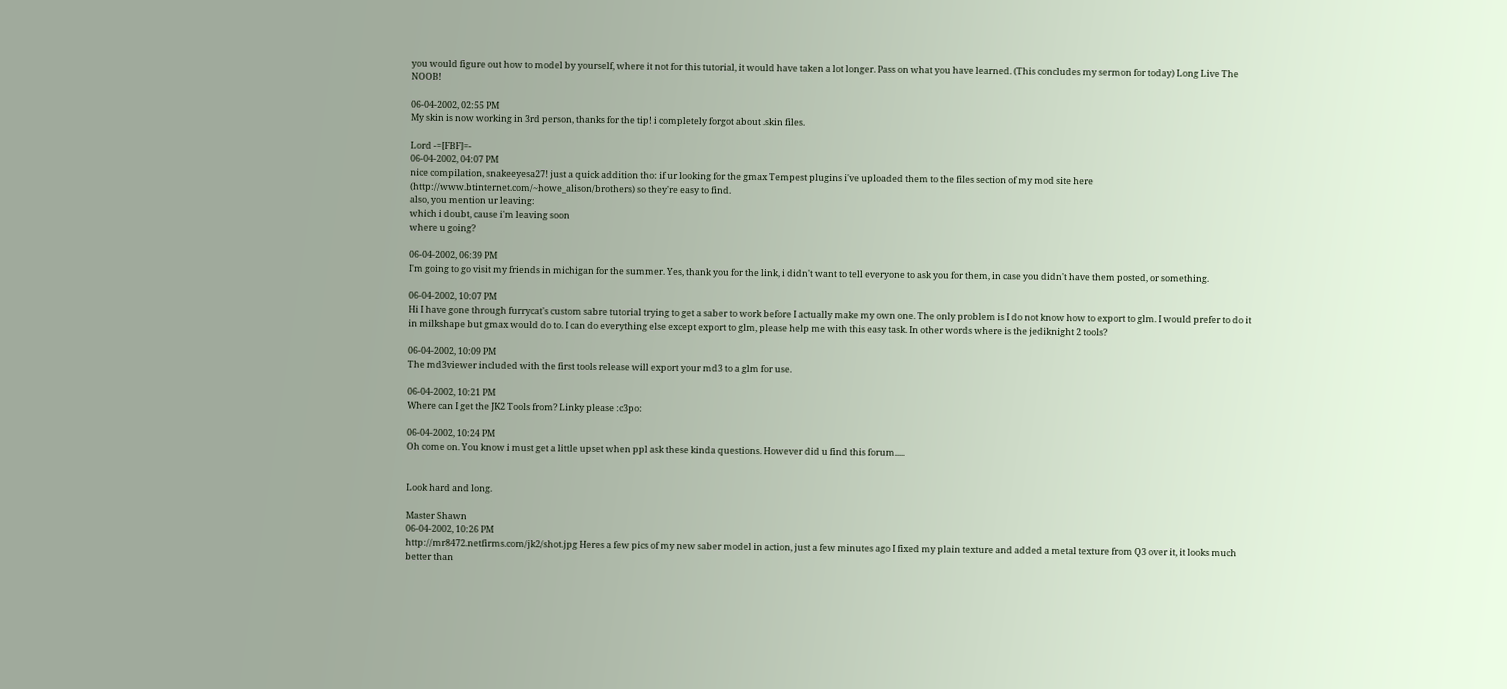you would figure out how to model by yourself, where it not for this tutorial, it would have taken a lot longer. Pass on what you have learned. (This concludes my sermon for today) Long Live The NOOB!

06-04-2002, 02:55 PM
My skin is now working in 3rd person, thanks for the tip! i completely forgot about .skin files.

Lord -=[FBF]=-
06-04-2002, 04:07 PM
nice compilation, snakeeyesa27! just a quick addition tho: if ur looking for the gmax Tempest plugins i've uploaded them to the files section of my mod site here (http://www.btinternet.com/~howe_alison/brothers) so they're easy to find.
also, you mention ur leaving:
which i doubt, cause i'm leaving soon
where u going?

06-04-2002, 06:39 PM
I'm going to go visit my friends in michigan for the summer. Yes, thank you for the link, i didn't want to tell everyone to ask you for them, in case you didn't have them posted, or something.

06-04-2002, 10:07 PM
Hi I have gone through furrycat's custom sabre tutorial trying to get a saber to work before I actually make my own one. The only problem is I do not know how to export to glm. I would prefer to do it in milkshape but gmax would do to. I can do everything else except export to glm, please help me with this easy task. In other words where is the jediknight 2 tools?

06-04-2002, 10:09 PM
The md3viewer included with the first tools release will export your md3 to a glm for use.

06-04-2002, 10:21 PM
Where can I get the JK2 Tools from? Linky please :c3po:

06-04-2002, 10:24 PM
Oh come on. You know i must get a little upset when ppl ask these kinda questions. However did u find this forum.....


Look hard and long.

Master Shawn
06-04-2002, 10:26 PM
http://mr8472.netfirms.com/jk2/shot.jpg Heres a few pics of my new saber model in action, just a few minutes ago I fixed my plain texture and added a metal texture from Q3 over it, it looks much better than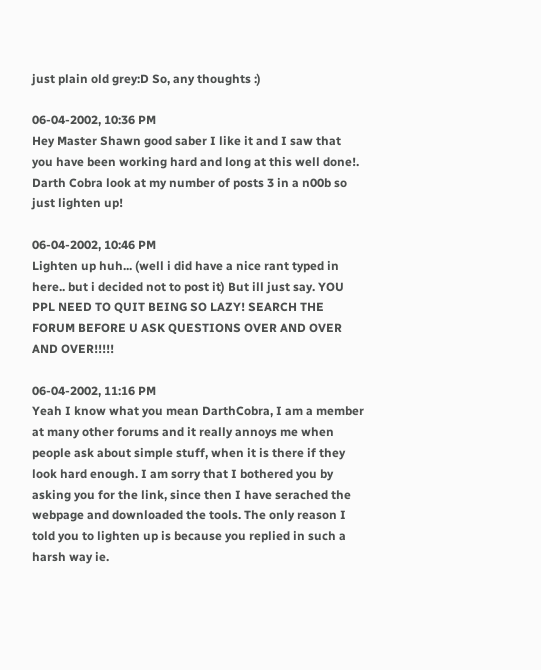just plain old grey:D So, any thoughts :)

06-04-2002, 10:36 PM
Hey Master Shawn good saber I like it and I saw that you have been working hard and long at this well done!. Darth Cobra look at my number of posts 3 in a n00b so just lighten up!

06-04-2002, 10:46 PM
Lighten up huh... (well i did have a nice rant typed in here.. but i decided not to post it) But ill just say. YOU PPL NEED TO QUIT BEING SO LAZY! SEARCH THE FORUM BEFORE U ASK QUESTIONS OVER AND OVER AND OVER!!!!!

06-04-2002, 11:16 PM
Yeah I know what you mean DarthCobra, I am a member at many other forums and it really annoys me when people ask about simple stuff, when it is there if they look hard enough. I am sorry that I bothered you by asking you for the link, since then I have serached the webpage and downloaded the tools. The only reason I told you to lighten up is because you replied in such a harsh way ie.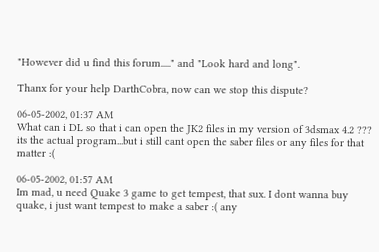"However did u find this forum....." and "Look hard and long".

Thanx for your help DarthCobra, now can we stop this dispute?

06-05-2002, 01:37 AM
What can i DL so that i can open the JK2 files in my version of 3dsmax 4.2 ??? its the actual program...but i still cant open the saber files or any files for that matter :(

06-05-2002, 01:57 AM
Im mad, u need Quake 3 game to get tempest, that sux. I dont wanna buy quake, i just want tempest to make a saber :( any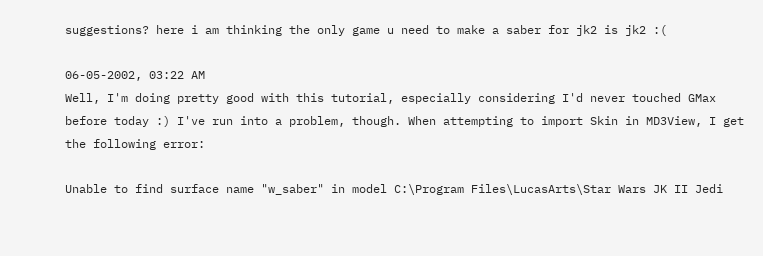suggestions? here i am thinking the only game u need to make a saber for jk2 is jk2 :(

06-05-2002, 03:22 AM
Well, I'm doing pretty good with this tutorial, especially considering I'd never touched GMax before today :) I've run into a problem, though. When attempting to import Skin in MD3View, I get the following error:

Unable to find surface name "w_saber" in model C:\Program Files\LucasArts\Star Wars JK II Jedi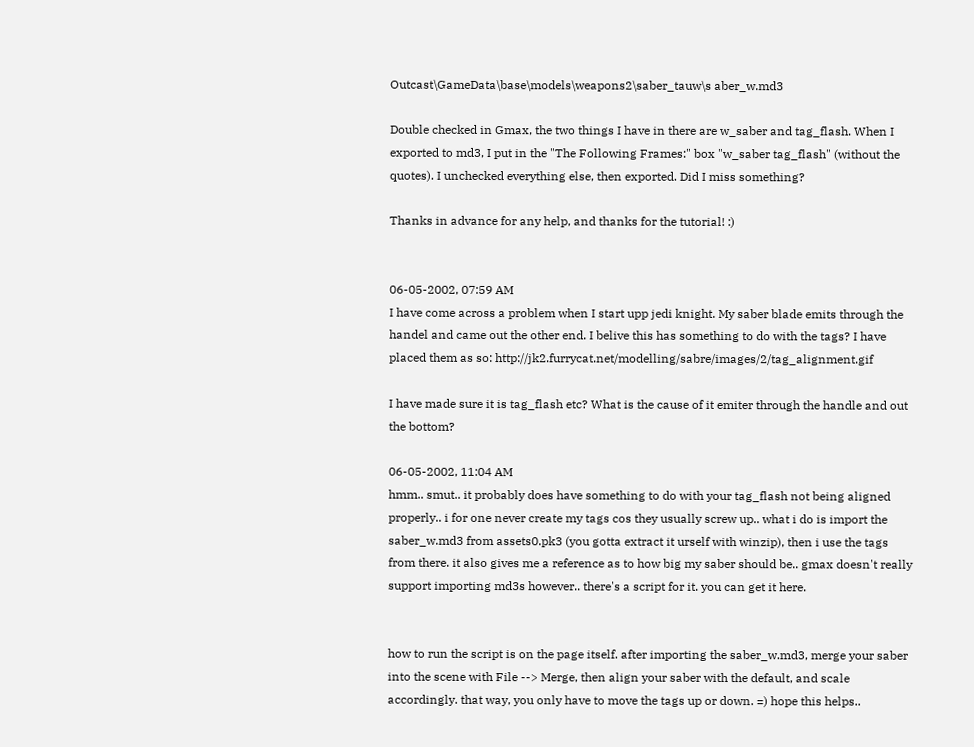Outcast\GameData\base\models\weapons2\saber_tauw\s aber_w.md3

Double checked in Gmax, the two things I have in there are w_saber and tag_flash. When I exported to md3, I put in the "The Following Frames:" box "w_saber tag_flash" (without the quotes). I unchecked everything else, then exported. Did I miss something?

Thanks in advance for any help, and thanks for the tutorial! :)


06-05-2002, 07:59 AM
I have come across a problem when I start upp jedi knight. My saber blade emits through the handel and came out the other end. I belive this has something to do with the tags? I have placed them as so: http://jk2.furrycat.net/modelling/sabre/images/2/tag_alignment.gif

I have made sure it is tag_flash etc? What is the cause of it emiter through the handle and out the bottom?

06-05-2002, 11:04 AM
hmm.. smut.. it probably does have something to do with your tag_flash not being aligned properly.. i for one never create my tags cos they usually screw up.. what i do is import the saber_w.md3 from assets0.pk3 (you gotta extract it urself with winzip), then i use the tags from there. it also gives me a reference as to how big my saber should be.. gmax doesn't really support importing md3s however.. there's a script for it. you can get it here.


how to run the script is on the page itself. after importing the saber_w.md3, merge your saber into the scene with File --> Merge, then align your saber with the default, and scale accordingly. that way, you only have to move the tags up or down. =) hope this helps..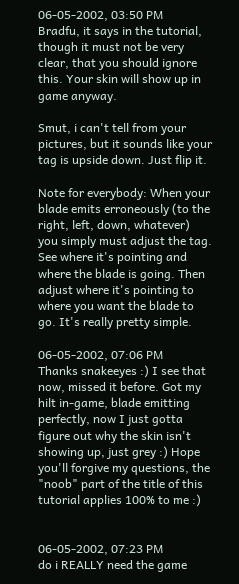06-05-2002, 03:50 PM
Bradfu, it says in the tutorial, though it must not be very clear, that you should ignore this. Your skin will show up in game anyway.

Smut, i can't tell from your pictures, but it sounds like your tag is upside down. Just flip it.

Note for everybody: When your blade emits erroneously (to the right, left, down, whatever) you simply must adjust the tag. See where it's pointing and where the blade is going. Then adjust where it's pointing to where you want the blade to go. It's really pretty simple.

06-05-2002, 07:06 PM
Thanks snakeeyes :) I see that now, missed it before. Got my hilt in-game, blade emitting perfectly, now I just gotta figure out why the skin isn't showing up, just grey :) Hope you'll forgive my questions, the "noob" part of the title of this tutorial applies 100% to me :)


06-05-2002, 07:23 PM
do i REALLY need the game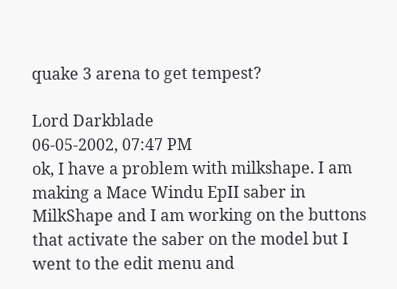quake 3 arena to get tempest?

Lord Darkblade
06-05-2002, 07:47 PM
ok, I have a problem with milkshape. I am making a Mace Windu EpII saber in MilkShape and I am working on the buttons that activate the saber on the model but I went to the edit menu and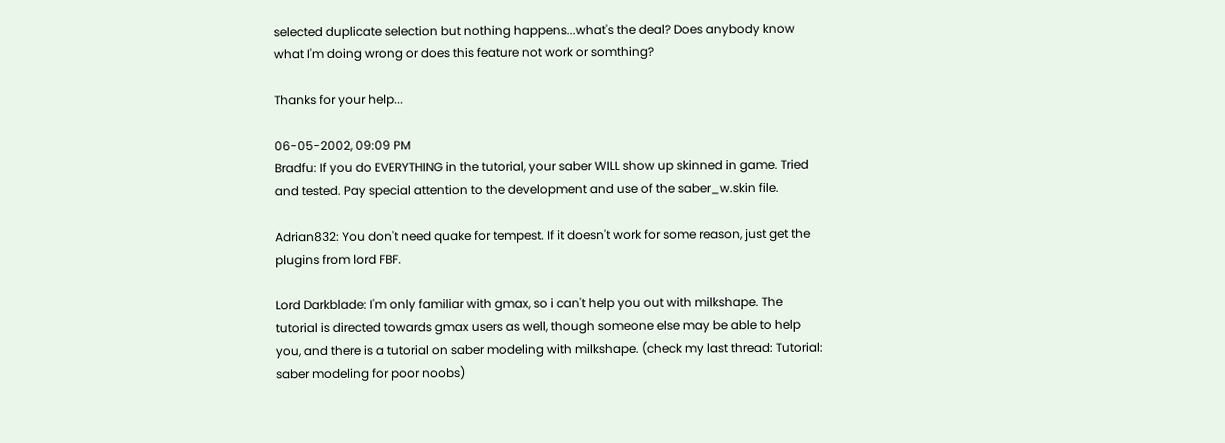selected duplicate selection but nothing happens...what's the deal? Does anybody know what I'm doing wrong or does this feature not work or somthing?

Thanks for your help...

06-05-2002, 09:09 PM
Bradfu: If you do EVERYTHING in the tutorial, your saber WILL show up skinned in game. Tried and tested. Pay special attention to the development and use of the saber_w.skin file.

Adrian832: You don't need quake for tempest. If it doesn't work for some reason, just get the plugins from lord FBF.

Lord Darkblade: I'm only familiar with gmax, so i can't help you out with milkshape. The tutorial is directed towards gmax users as well, though someone else may be able to help you, and there is a tutorial on saber modeling with milkshape. (check my last thread: Tutorial: saber modeling for poor noobs)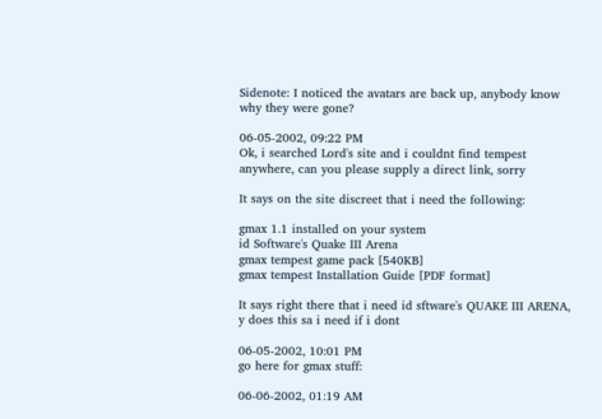Sidenote: I noticed the avatars are back up, anybody know why they were gone?

06-05-2002, 09:22 PM
Ok, i searched Lord's site and i couldnt find tempest anywhere, can you please supply a direct link, sorry

It says on the site discreet that i need the following:

gmax 1.1 installed on your system
id Software's Quake III Arena
gmax tempest game pack [540KB]
gmax tempest Installation Guide [PDF format]

It says right there that i need id sftware's QUAKE III ARENA, y does this sa i need if i dont

06-05-2002, 10:01 PM
go here for gmax stuff:

06-06-2002, 01:19 AM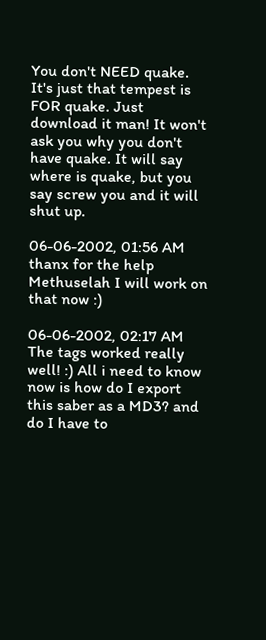You don't NEED quake. It's just that tempest is FOR quake. Just download it man! It won't ask you why you don't have quake. It will say where is quake, but you say screw you and it will shut up.

06-06-2002, 01:56 AM
thanx for the help Methuselah I will work on that now :)

06-06-2002, 02:17 AM
The tags worked really well! :) All i need to know now is how do I export this saber as a MD3? and do I have to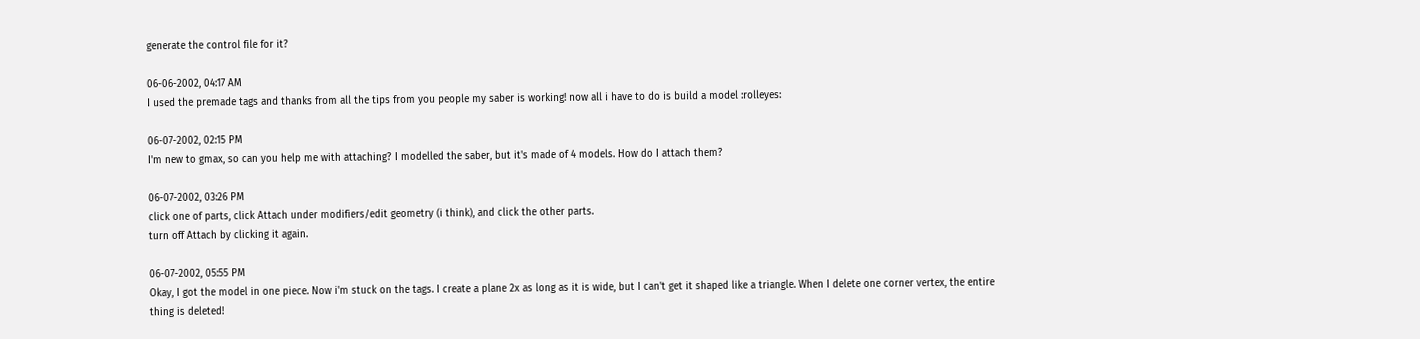generate the control file for it?

06-06-2002, 04:17 AM
I used the premade tags and thanks from all the tips from you people my saber is working! now all i have to do is build a model :rolleyes:

06-07-2002, 02:15 PM
I'm new to gmax, so can you help me with attaching? I modelled the saber, but it's made of 4 models. How do I attach them?

06-07-2002, 03:26 PM
click one of parts, click Attach under modifiers/edit geometry (i think), and click the other parts.
turn off Attach by clicking it again.

06-07-2002, 05:55 PM
Okay, I got the model in one piece. Now i'm stuck on the tags. I create a plane 2x as long as it is wide, but I can't get it shaped like a triangle. When I delete one corner vertex, the entire thing is deleted!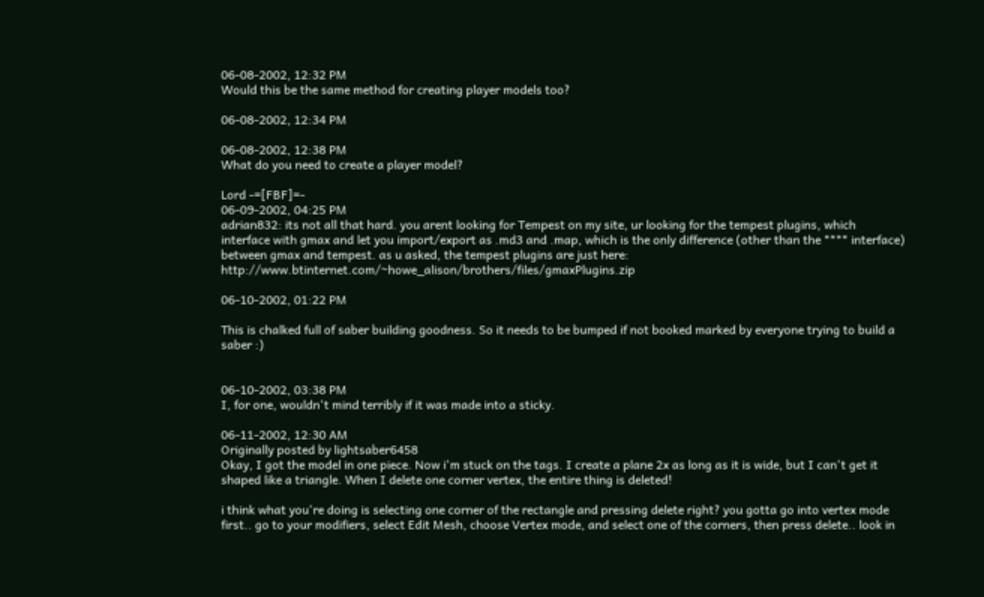06-08-2002, 12:32 PM
Would this be the same method for creating player models too?

06-08-2002, 12:34 PM

06-08-2002, 12:38 PM
What do you need to create a player model?

Lord -=[FBF]=-
06-09-2002, 04:25 PM
adrian832: its not all that hard. you arent looking for Tempest on my site, ur looking for the tempest plugins, which interface with gmax and let you import/export as .md3 and .map, which is the only difference (other than the **** interface) between gmax and tempest. as u asked, the tempest plugins are just here: http://www.btinternet.com/~howe_alison/brothers/files/gmaxPlugins.zip

06-10-2002, 01:22 PM

This is chalked full of saber building goodness. So it needs to be bumped if not booked marked by everyone trying to build a saber :)


06-10-2002, 03:38 PM
I, for one, wouldn't mind terribly if it was made into a sticky.

06-11-2002, 12:30 AM
Originally posted by lightsaber6458
Okay, I got the model in one piece. Now i'm stuck on the tags. I create a plane 2x as long as it is wide, but I can't get it shaped like a triangle. When I delete one corner vertex, the entire thing is deleted!

i think what you're doing is selecting one corner of the rectangle and pressing delete right? you gotta go into vertex mode first.. go to your modifiers, select Edit Mesh, choose Vertex mode, and select one of the corners, then press delete.. look in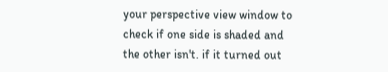your perspective view window to check if one side is shaded and the other isn't. if it turned out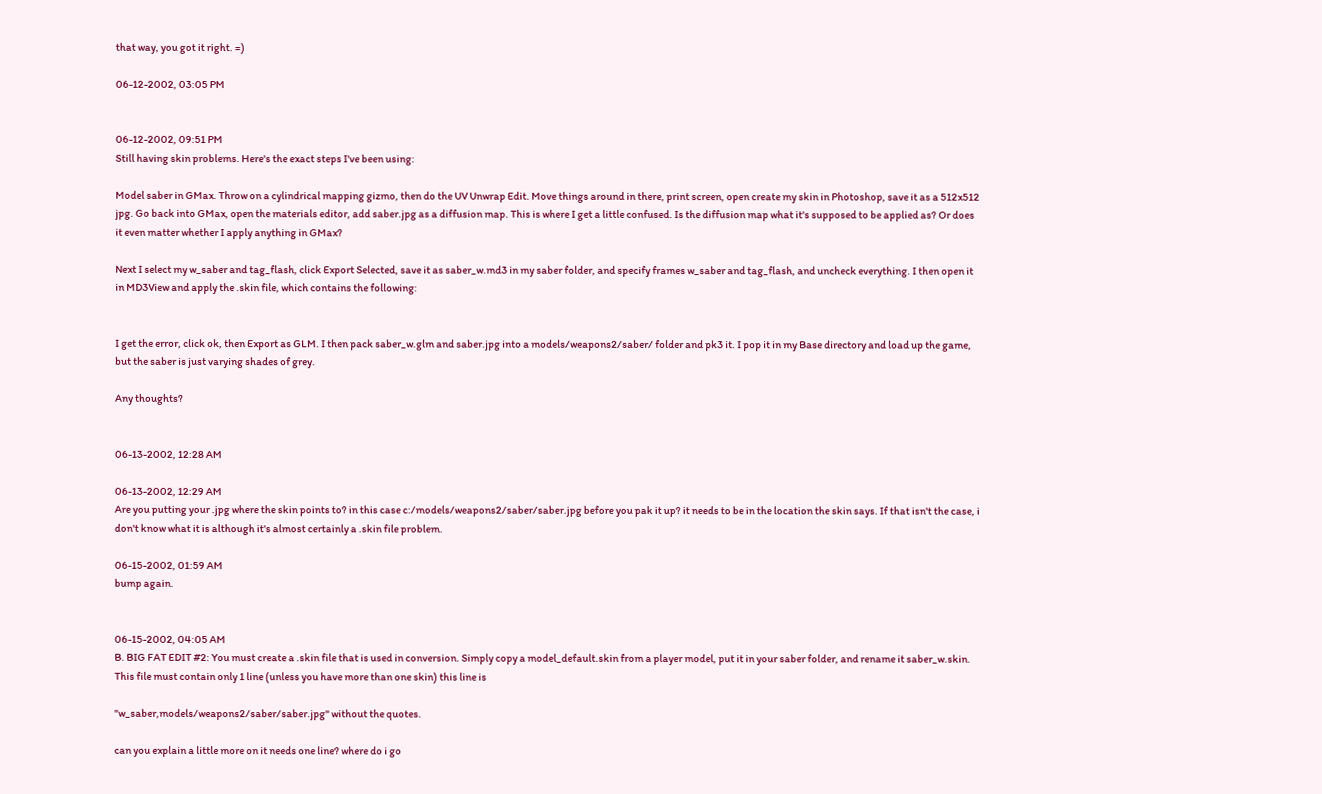that way, you got it right. =)

06-12-2002, 03:05 PM


06-12-2002, 09:51 PM
Still having skin problems. Here's the exact steps I've been using:

Model saber in GMax. Throw on a cylindrical mapping gizmo, then do the UV Unwrap Edit. Move things around in there, print screen, open create my skin in Photoshop, save it as a 512x512 jpg. Go back into GMax, open the materials editor, add saber.jpg as a diffusion map. This is where I get a little confused. Is the diffusion map what it's supposed to be applied as? Or does it even matter whether I apply anything in GMax?

Next I select my w_saber and tag_flash, click Export Selected, save it as saber_w.md3 in my saber folder, and specify frames w_saber and tag_flash, and uncheck everything. I then open it in MD3View and apply the .skin file, which contains the following:


I get the error, click ok, then Export as GLM. I then pack saber_w.glm and saber.jpg into a models/weapons2/saber/ folder and pk3 it. I pop it in my Base directory and load up the game, but the saber is just varying shades of grey.

Any thoughts?


06-13-2002, 12:28 AM

06-13-2002, 12:29 AM
Are you putting your .jpg where the skin points to? in this case c:/models/weapons2/saber/saber.jpg before you pak it up? it needs to be in the location the skin says. If that isn't the case, i don't know what it is although it's almost certainly a .skin file problem.

06-15-2002, 01:59 AM
bump again.


06-15-2002, 04:05 AM
B. BIG FAT EDIT #2: You must create a .skin file that is used in conversion. Simply copy a model_default.skin from a player model, put it in your saber folder, and rename it saber_w.skin. This file must contain only 1 line (unless you have more than one skin) this line is

"w_saber,models/weapons2/saber/saber.jpg" without the quotes.

can you explain a little more on it needs one line? where do i go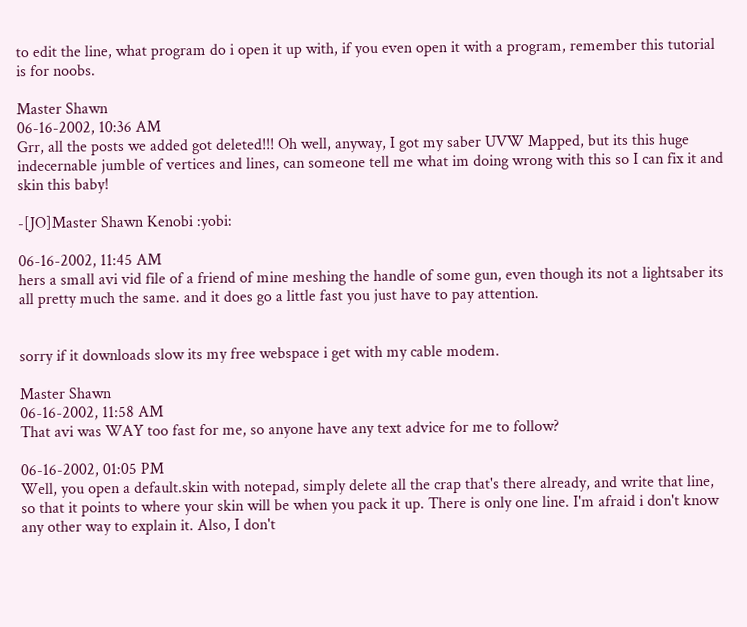to edit the line, what program do i open it up with, if you even open it with a program, remember this tutorial is for noobs.

Master Shawn
06-16-2002, 10:36 AM
Grr, all the posts we added got deleted!!! Oh well, anyway, I got my saber UVW Mapped, but its this huge indecernable jumble of vertices and lines, can someone tell me what im doing wrong with this so I can fix it and skin this baby!

-[JO]Master Shawn Kenobi :yobi:

06-16-2002, 11:45 AM
hers a small avi vid file of a friend of mine meshing the handle of some gun, even though its not a lightsaber its all pretty much the same. and it does go a little fast you just have to pay attention.


sorry if it downloads slow its my free webspace i get with my cable modem.

Master Shawn
06-16-2002, 11:58 AM
That avi was WAY too fast for me, so anyone have any text advice for me to follow?

06-16-2002, 01:05 PM
Well, you open a default.skin with notepad, simply delete all the crap that's there already, and write that line, so that it points to where your skin will be when you pack it up. There is only one line. I'm afraid i don't know any other way to explain it. Also, I don't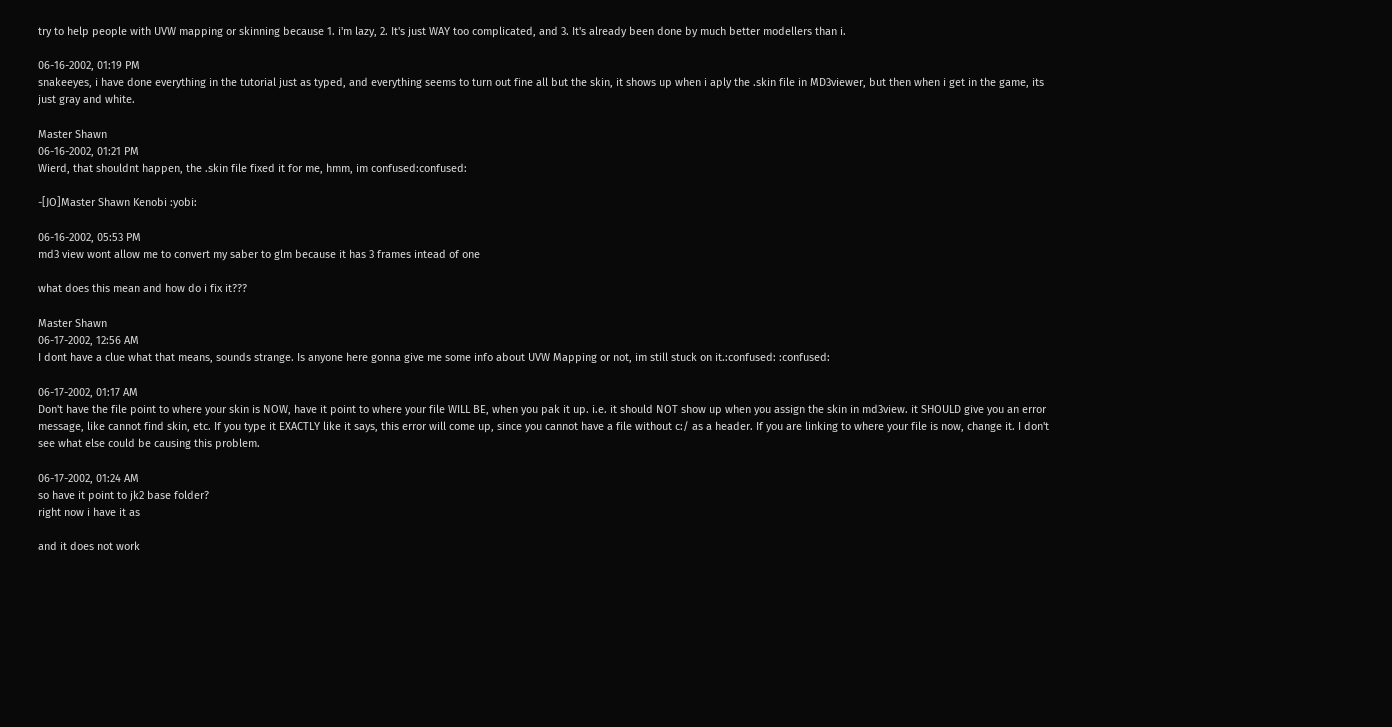try to help people with UVW mapping or skinning because 1. i'm lazy, 2. It's just WAY too complicated, and 3. It's already been done by much better modellers than i.

06-16-2002, 01:19 PM
snakeeyes, i have done everything in the tutorial just as typed, and everything seems to turn out fine all but the skin, it shows up when i aply the .skin file in MD3viewer, but then when i get in the game, its just gray and white.

Master Shawn
06-16-2002, 01:21 PM
Wierd, that shouldnt happen, the .skin file fixed it for me, hmm, im confused:confused:

-[JO]Master Shawn Kenobi :yobi:

06-16-2002, 05:53 PM
md3 view wont allow me to convert my saber to glm because it has 3 frames intead of one

what does this mean and how do i fix it???

Master Shawn
06-17-2002, 12:56 AM
I dont have a clue what that means, sounds strange. Is anyone here gonna give me some info about UVW Mapping or not, im still stuck on it.:confused: :confused:

06-17-2002, 01:17 AM
Don't have the file point to where your skin is NOW, have it point to where your file WILL BE, when you pak it up. i.e. it should NOT show up when you assign the skin in md3view. it SHOULD give you an error message, like cannot find skin, etc. If you type it EXACTLY like it says, this error will come up, since you cannot have a file without c:/ as a header. If you are linking to where your file is now, change it. I don't see what else could be causing this problem.

06-17-2002, 01:24 AM
so have it point to jk2 base folder?
right now i have it as

and it does not work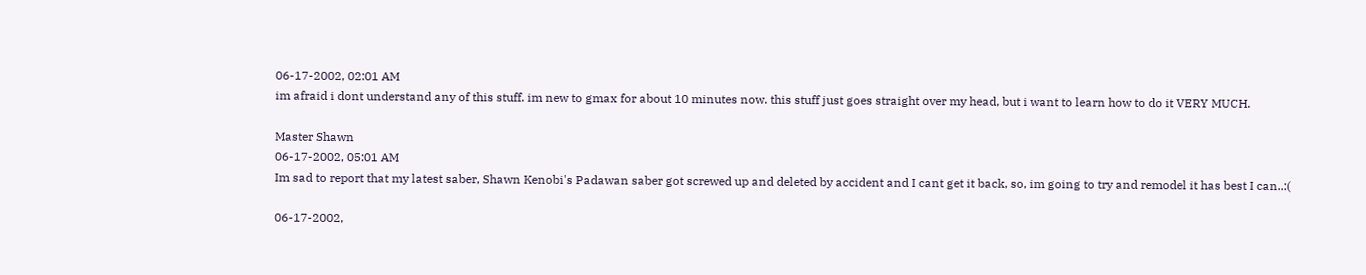06-17-2002, 02:01 AM
im afraid i dont understand any of this stuff. im new to gmax for about 10 minutes now. this stuff just goes straight over my head, but i want to learn how to do it VERY MUCH.

Master Shawn
06-17-2002, 05:01 AM
Im sad to report that my latest saber, Shawn Kenobi's Padawan saber got screwed up and deleted by accident and I cant get it back, so, im going to try and remodel it has best I can..:(

06-17-2002,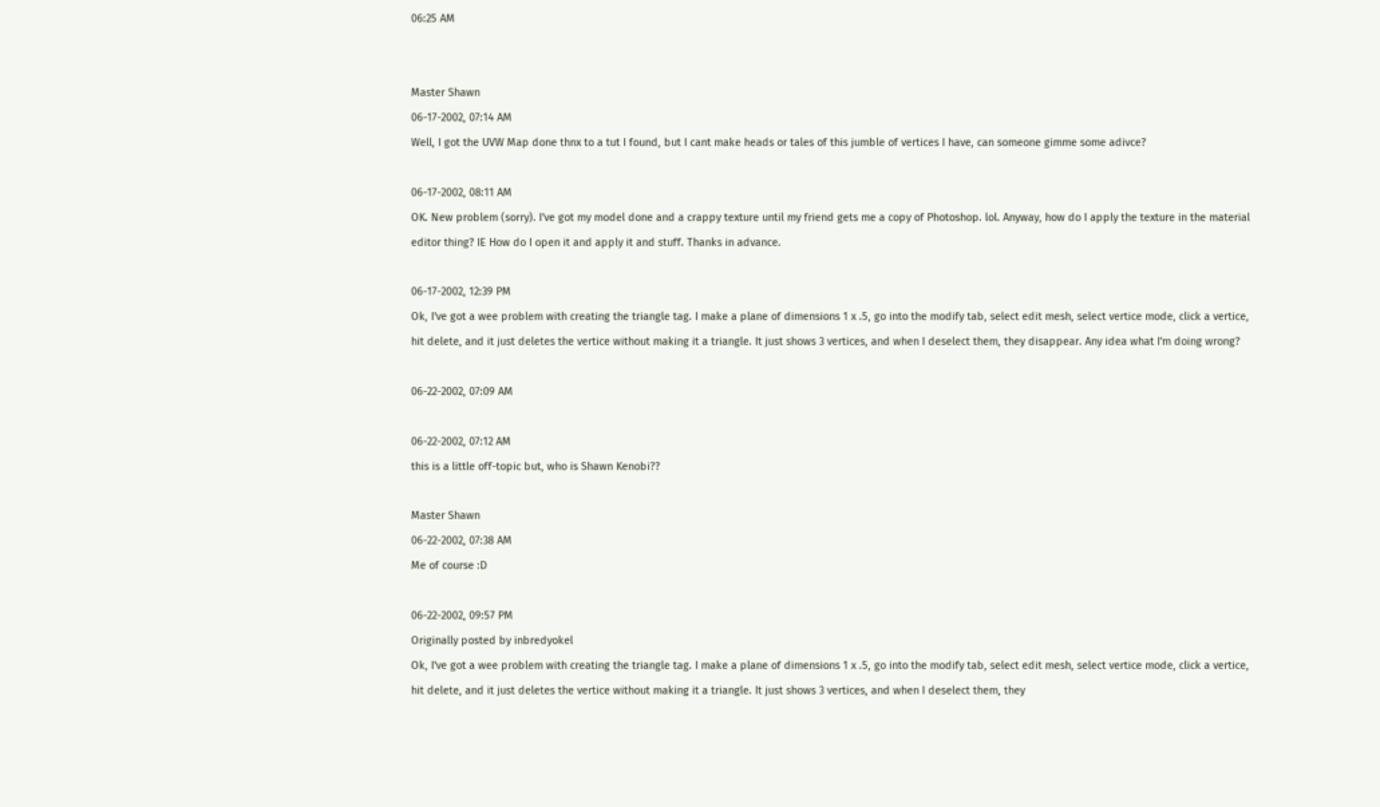06:25 AM


Master Shawn
06-17-2002, 07:14 AM
Well, I got the UVW Map done thnx to a tut I found, but I cant make heads or tales of this jumble of vertices I have, can someone gimme some adivce?

06-17-2002, 08:11 AM
OK. New problem (sorry). I've got my model done and a crappy texture until my friend gets me a copy of Photoshop. lol. Anyway, how do I apply the texture in the material editor thing? IE How do I open it and apply it and stuff. Thanks in advance.

06-17-2002, 12:39 PM
Ok, I've got a wee problem with creating the triangle tag. I make a plane of dimensions 1 x .5, go into the modify tab, select edit mesh, select vertice mode, click a vertice, hit delete, and it just deletes the vertice without making it a triangle. It just shows 3 vertices, and when I deselect them, they disappear. Any idea what I'm doing wrong?

06-22-2002, 07:09 AM

06-22-2002, 07:12 AM
this is a little off-topic but, who is Shawn Kenobi??

Master Shawn
06-22-2002, 07:38 AM
Me of course :D

06-22-2002, 09:57 PM
Originally posted by inbredyokel
Ok, I've got a wee problem with creating the triangle tag. I make a plane of dimensions 1 x .5, go into the modify tab, select edit mesh, select vertice mode, click a vertice, hit delete, and it just deletes the vertice without making it a triangle. It just shows 3 vertices, and when I deselect them, they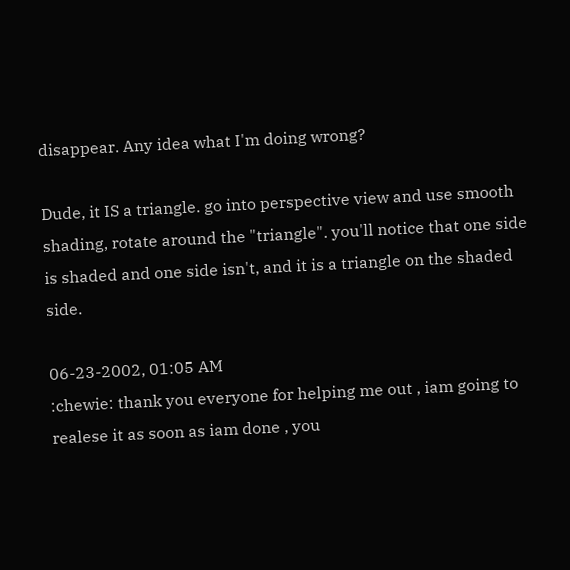disappear. Any idea what I'm doing wrong?

Dude, it IS a triangle. go into perspective view and use smooth shading, rotate around the "triangle". you'll notice that one side is shaded and one side isn't, and it is a triangle on the shaded side.

06-23-2002, 01:05 AM
:chewie: thank you everyone for helping me out , iam going to realese it as soon as iam done , you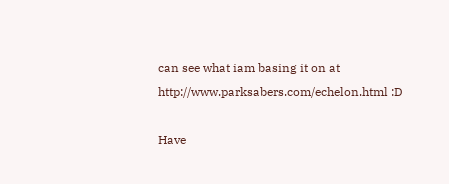can see what iam basing it on at http://www.parksabers.com/echelon.html :D

Have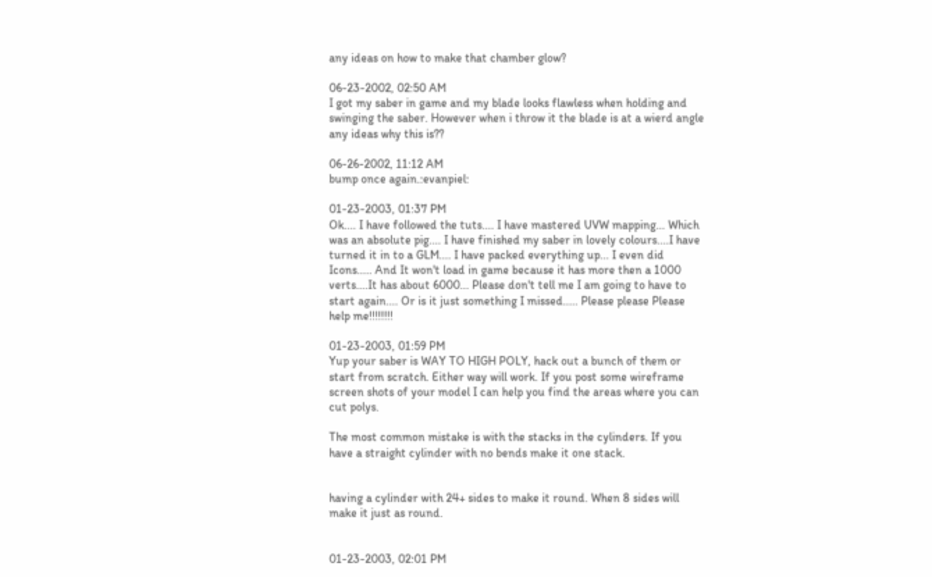any ideas on how to make that chamber glow?

06-23-2002, 02:50 AM
I got my saber in game and my blade looks flawless when holding and swinging the saber. However when i throw it the blade is at a wierd angle any ideas why this is??

06-26-2002, 11:12 AM
bump once again.:evanpiel:

01-23-2003, 01:37 PM
Ok.... I have followed the tuts.... I have mastered UVW mapping... Which was an absolute pig.... I have finished my saber in lovely colours....I have turned it in to a GLM.... I have packed everything up... I even did Icons..... And It won't load in game because it has more then a 1000 verts....It has about 6000... Please don't tell me I am going to have to start again.... Or is it just something I missed..... Please please Please help me!!!!!!!!

01-23-2003, 01:59 PM
Yup your saber is WAY TO HIGH POLY, hack out a bunch of them or start from scratch. Either way will work. If you post some wireframe screen shots of your model I can help you find the areas where you can cut polys.

The most common mistake is with the stacks in the cylinders. If you have a straight cylinder with no bends make it one stack.


having a cylinder with 24+ sides to make it round. When 8 sides will make it just as round.


01-23-2003, 02:01 PM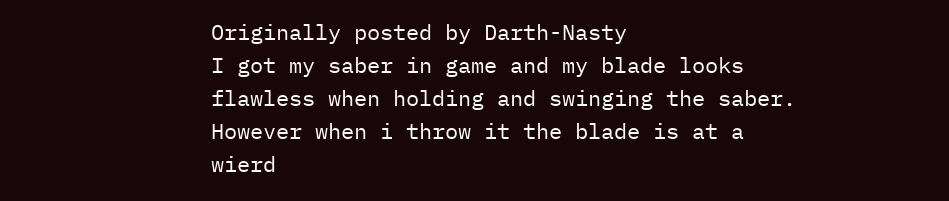Originally posted by Darth-Nasty
I got my saber in game and my blade looks flawless when holding and swinging the saber. However when i throw it the blade is at a wierd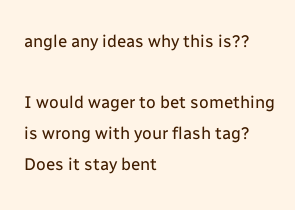angle any ideas why this is??

I would wager to bet something is wrong with your flash tag? Does it stay bent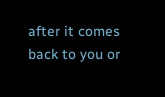after it comes back to you or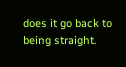does it go back to being straight.